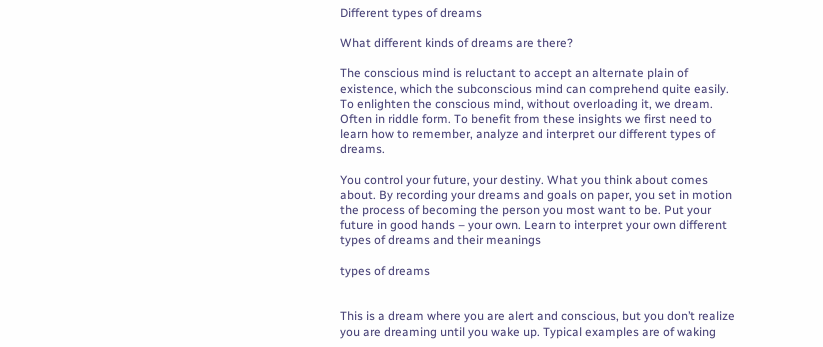Different types of dreams

What different kinds of dreams are there?

The conscious mind is reluctant to accept an alternate plain of existence, which the subconscious mind can comprehend quite easily. To enlighten the conscious mind, without overloading it, we dream. Often in riddle form. To benefit from these insights we first need to learn how to remember, analyze and interpret our different types of dreams.

You control your future, your destiny. What you think about comes about. By recording your dreams and goals on paper, you set in motion the process of becoming the person you most want to be. Put your future in good hands – your own. Learn to interpret your own different types of dreams and their meanings

types of dreams


This is a dream where you are alert and conscious, but you don’t realize you are dreaming until you wake up. Typical examples are of waking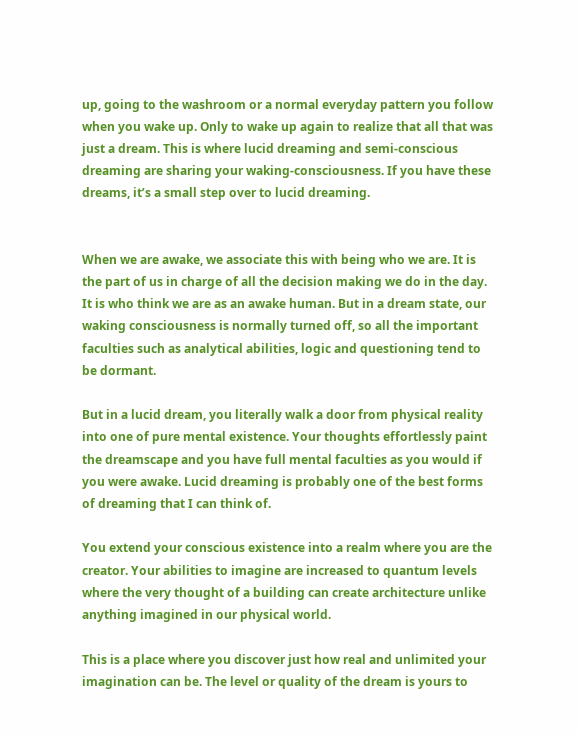up, going to the washroom or a normal everyday pattern you follow when you wake up. Only to wake up again to realize that all that was just a dream. This is where lucid dreaming and semi-conscious dreaming are sharing your waking-consciousness. If you have these dreams, it’s a small step over to lucid dreaming.


When we are awake, we associate this with being who we are. It is the part of us in charge of all the decision making we do in the day. It is who think we are as an awake human. But in a dream state, our waking consciousness is normally turned off, so all the important faculties such as analytical abilities, logic and questioning tend to be dormant.

But in a lucid dream, you literally walk a door from physical reality into one of pure mental existence. Your thoughts effortlessly paint the dreamscape and you have full mental faculties as you would if you were awake. Lucid dreaming is probably one of the best forms of dreaming that I can think of.

You extend your conscious existence into a realm where you are the creator. Your abilities to imagine are increased to quantum levels where the very thought of a building can create architecture unlike anything imagined in our physical world.

This is a place where you discover just how real and unlimited your imagination can be. The level or quality of the dream is yours to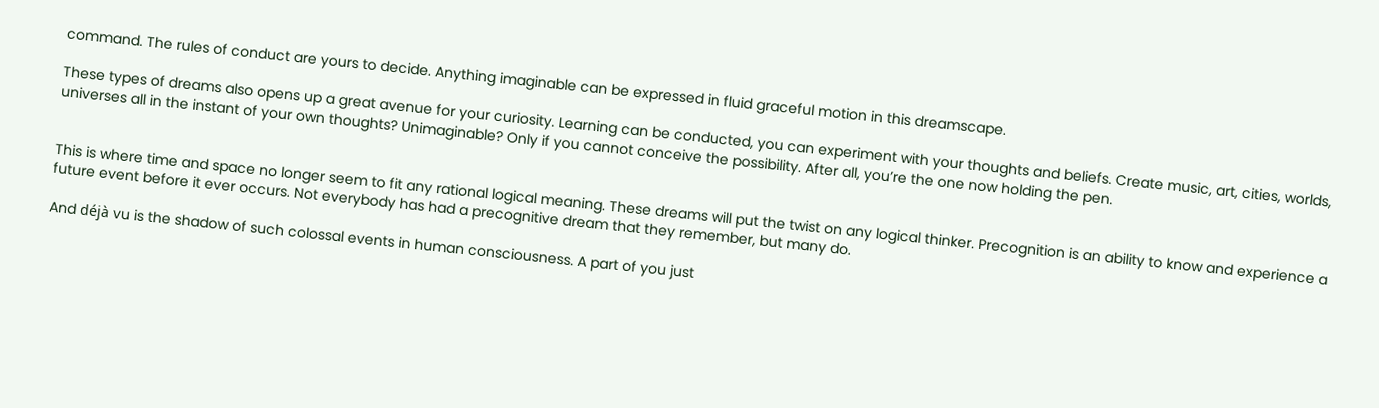command. The rules of conduct are yours to decide. Anything imaginable can be expressed in fluid graceful motion in this dreamscape.

These types of dreams also opens up a great avenue for your curiosity. Learning can be conducted, you can experiment with your thoughts and beliefs. Create music, art, cities, worlds, universes all in the instant of your own thoughts? Unimaginable? Only if you cannot conceive the possibility. After all, you’re the one now holding the pen.


This is where time and space no longer seem to fit any rational logical meaning. These dreams will put the twist on any logical thinker. Precognition is an ability to know and experience a future event before it ever occurs. Not everybody has had a precognitive dream that they remember, but many do.

And déjà vu is the shadow of such colossal events in human consciousness. A part of you just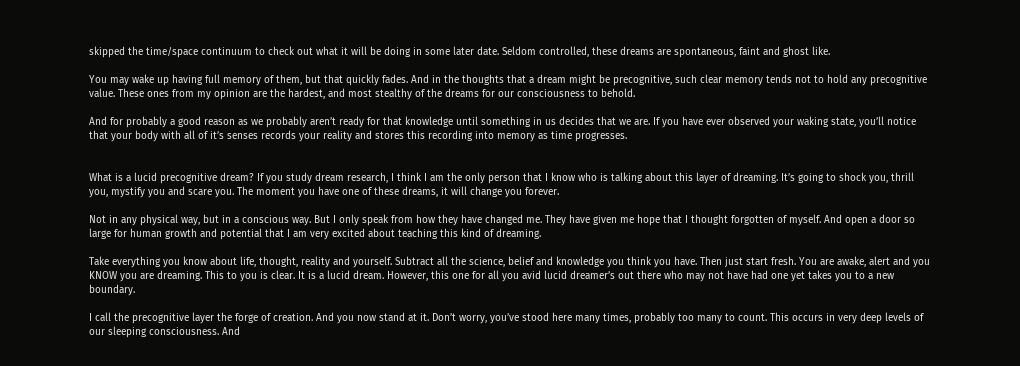skipped the time/space continuum to check out what it will be doing in some later date. Seldom controlled, these dreams are spontaneous, faint and ghost like.

You may wake up having full memory of them, but that quickly fades. And in the thoughts that a dream might be precognitive, such clear memory tends not to hold any precognitive value. These ones from my opinion are the hardest, and most stealthy of the dreams for our consciousness to behold.

And for probably a good reason as we probably aren’t ready for that knowledge until something in us decides that we are. If you have ever observed your waking state, you’ll notice that your body with all of it’s senses records your reality and stores this recording into memory as time progresses.


What is a lucid precognitive dream? If you study dream research, I think I am the only person that I know who is talking about this layer of dreaming. It’s going to shock you, thrill you, mystify you and scare you. The moment you have one of these dreams, it will change you forever.

Not in any physical way, but in a conscious way. But I only speak from how they have changed me. They have given me hope that I thought forgotten of myself. And open a door so large for human growth and potential that I am very excited about teaching this kind of dreaming.

Take everything you know about life, thought, reality and yourself. Subtract all the science, belief and knowledge you think you have. Then just start fresh. You are awake, alert and you KNOW you are dreaming. This to you is clear. It is a lucid dream. However, this one for all you avid lucid dreamer’s out there who may not have had one yet takes you to a new boundary.

I call the precognitive layer the forge of creation. And you now stand at it. Don’t worry, you’ve stood here many times, probably too many to count. This occurs in very deep levels of our sleeping consciousness. And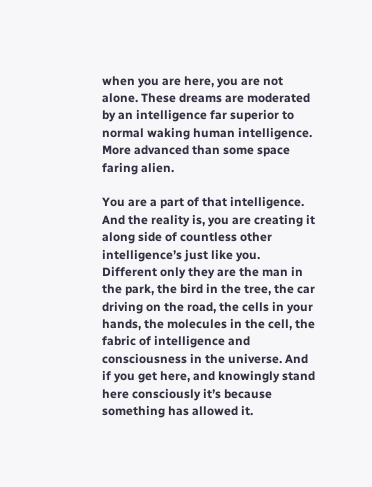when you are here, you are not alone. These dreams are moderated by an intelligence far superior to normal waking human intelligence. More advanced than some space faring alien.

You are a part of that intelligence. And the reality is, you are creating it along side of countless other intelligence’s just like you. Different only they are the man in the park, the bird in the tree, the car driving on the road, the cells in your hands, the molecules in the cell, the fabric of intelligence and consciousness in the universe. And if you get here, and knowingly stand here consciously it’s because something has allowed it.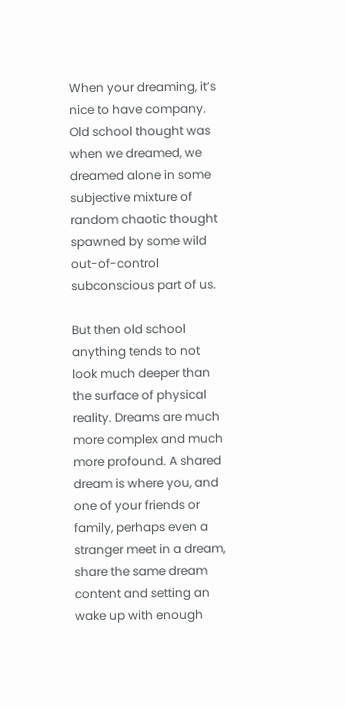When your dreaming, it’s nice to have company. Old school thought was when we dreamed, we dreamed alone in some subjective mixture of random chaotic thought spawned by some wild out-of-control subconscious part of us.

But then old school anything tends to not look much deeper than the surface of physical reality. Dreams are much more complex and much more profound. A shared dream is where you, and one of your friends or family, perhaps even a stranger meet in a dream, share the same dream content and setting an wake up with enough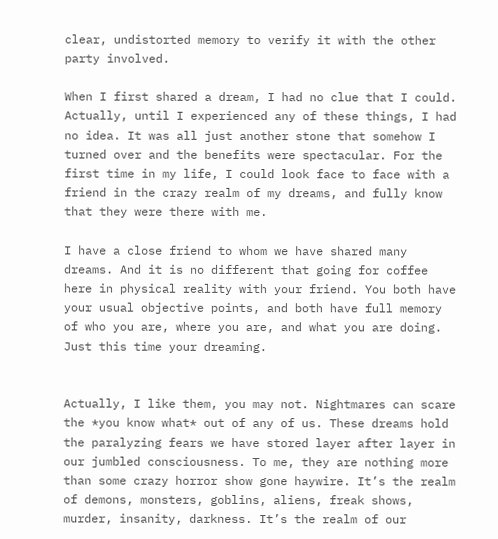clear, undistorted memory to verify it with the other party involved.

When I first shared a dream, I had no clue that I could. Actually, until I experienced any of these things, I had no idea. It was all just another stone that somehow I turned over and the benefits were spectacular. For the first time in my life, I could look face to face with a friend in the crazy realm of my dreams, and fully know that they were there with me.

I have a close friend to whom we have shared many dreams. And it is no different that going for coffee here in physical reality with your friend. You both have your usual objective points, and both have full memory of who you are, where you are, and what you are doing. Just this time your dreaming.


Actually, I like them, you may not. Nightmares can scare the *you know what* out of any of us. These dreams hold the paralyzing fears we have stored layer after layer in our jumbled consciousness. To me, they are nothing more than some crazy horror show gone haywire. It’s the realm of demons, monsters, goblins, aliens, freak shows, murder, insanity, darkness. It’s the realm of our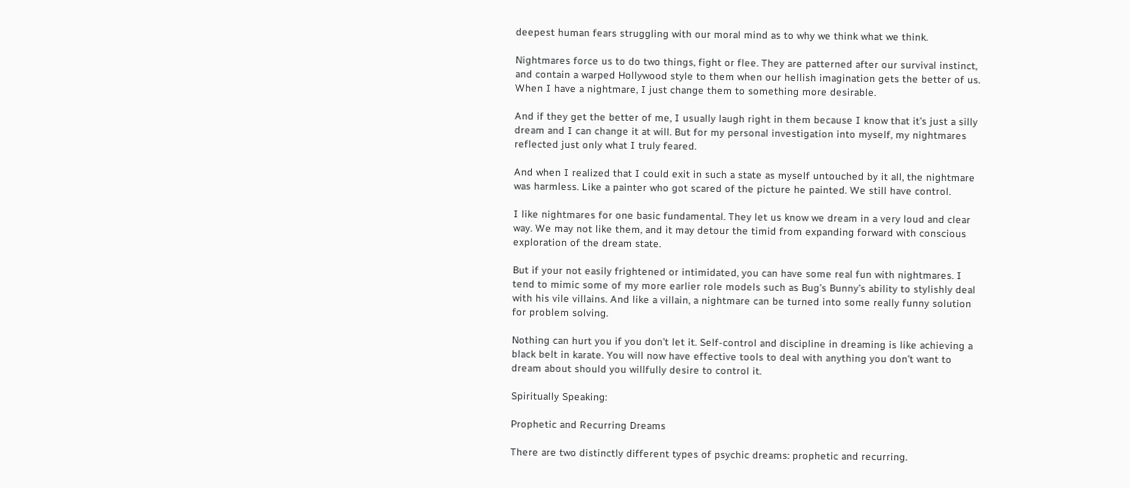deepest human fears struggling with our moral mind as to why we think what we think.

Nightmares force us to do two things, fight or flee. They are patterned after our survival instinct, and contain a warped Hollywood style to them when our hellish imagination gets the better of us. When I have a nightmare, I just change them to something more desirable.

And if they get the better of me, I usually laugh right in them because I know that it’s just a silly dream and I can change it at will. But for my personal investigation into myself, my nightmares reflected just only what I truly feared.

And when I realized that I could exit in such a state as myself untouched by it all, the nightmare was harmless. Like a painter who got scared of the picture he painted. We still have control.

I like nightmares for one basic fundamental. They let us know we dream in a very loud and clear way. We may not like them, and it may detour the timid from expanding forward with conscious exploration of the dream state.

But if your not easily frightened or intimidated, you can have some real fun with nightmares. I tend to mimic some of my more earlier role models such as Bug’s Bunny’s ability to stylishly deal with his vile villains. And like a villain, a nightmare can be turned into some really funny solution for problem solving.

Nothing can hurt you if you don’t let it. Self-control and discipline in dreaming is like achieving a black belt in karate. You will now have effective tools to deal with anything you don’t want to dream about should you willfully desire to control it.

Spiritually Speaking:

Prophetic and Recurring Dreams

There are two distinctly different types of psychic dreams: prophetic and recurring.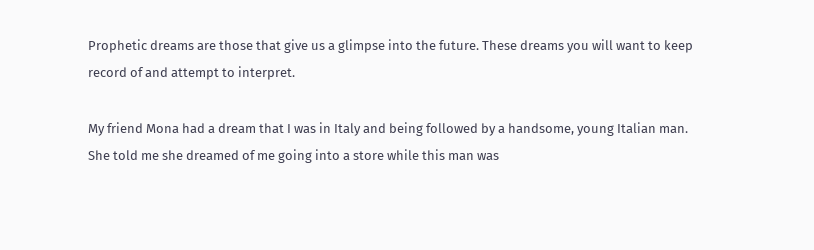Prophetic dreams are those that give us a glimpse into the future. These dreams you will want to keep record of and attempt to interpret.

My friend Mona had a dream that I was in Italy and being followed by a handsome, young Italian man. She told me she dreamed of me going into a store while this man was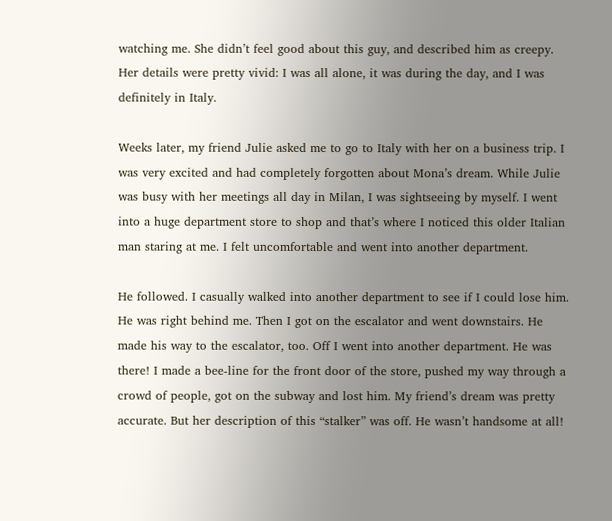watching me. She didn’t feel good about this guy, and described him as creepy. Her details were pretty vivid: I was all alone, it was during the day, and I was definitely in Italy.

Weeks later, my friend Julie asked me to go to Italy with her on a business trip. I was very excited and had completely forgotten about Mona’s dream. While Julie was busy with her meetings all day in Milan, I was sightseeing by myself. I went into a huge department store to shop and that’s where I noticed this older Italian man staring at me. I felt uncomfortable and went into another department.

He followed. I casually walked into another department to see if I could lose him. He was right behind me. Then I got on the escalator and went downstairs. He made his way to the escalator, too. Off I went into another department. He was there! I made a bee-line for the front door of the store, pushed my way through a crowd of people, got on the subway and lost him. My friend’s dream was pretty accurate. But her description of this “stalker” was off. He wasn’t handsome at all!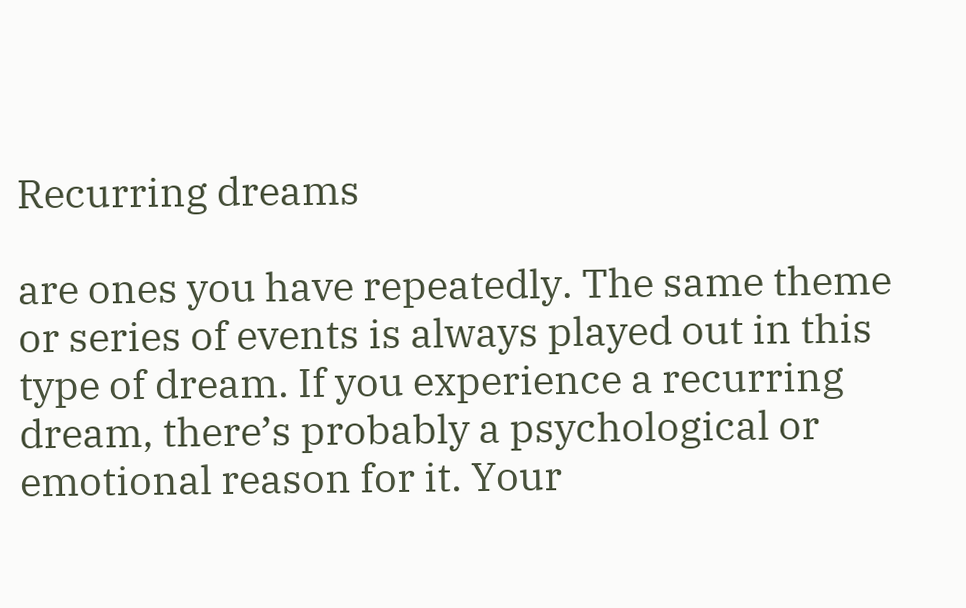Recurring dreams

are ones you have repeatedly. The same theme or series of events is always played out in this type of dream. If you experience a recurring dream, there’s probably a psychological or emotional reason for it. Your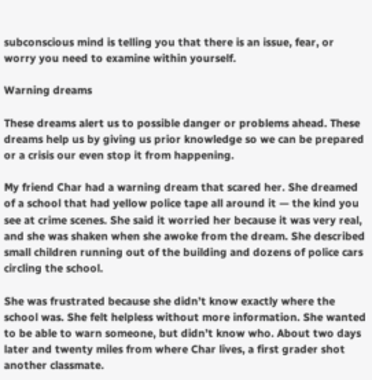subconscious mind is telling you that there is an issue, fear, or worry you need to examine within yourself.

Warning dreams

These dreams alert us to possible danger or problems ahead. These dreams help us by giving us prior knowledge so we can be prepared or a crisis our even stop it from happening.

My friend Char had a warning dream that scared her. She dreamed of a school that had yellow police tape all around it — the kind you see at crime scenes. She said it worried her because it was very real, and she was shaken when she awoke from the dream. She described small children running out of the building and dozens of police cars circling the school.

She was frustrated because she didn’t know exactly where the school was. She felt helpless without more information. She wanted to be able to warn someone, but didn’t know who. About two days later and twenty miles from where Char lives, a first grader shot another classmate.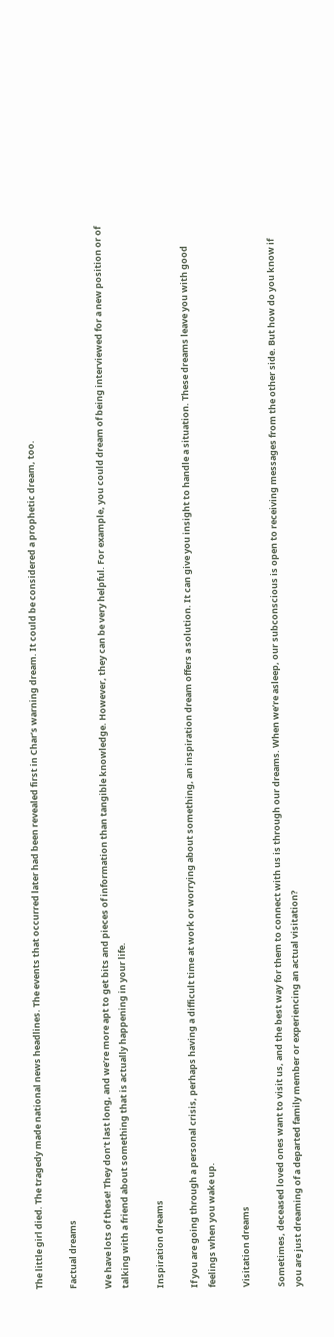The little girl died. The tragedy made national news headlines. The events that occurred later had been revealed first in Char’s warning dream. It could be considered a prophetic dream, too.

Factual dreams

We have lots of these! They don’t last long, and we’re more apt to get bits and pieces of information than tangible knowledge. However, they can be very helpful. For example, you could dream of being interviewed for a new position or of talking with a friend about something that is actually happening in your life.

Inspiration dreams

If you are going through a personal crisis, perhaps having a difficult time at work or worrying about something, an inspiration dream offers a solution. It can give you insight to handle a situation. These dreams leave you with good feelings when you wake up.

Visitation dreams

Sometimes, deceased loved ones want to visit us, and the best way for them to connect with us is through our dreams. When we’re asleep, our subconscious is open to receiving messages from the other side. But how do you know if you are just dreaming of a departed family member or experiencing an actual visitation?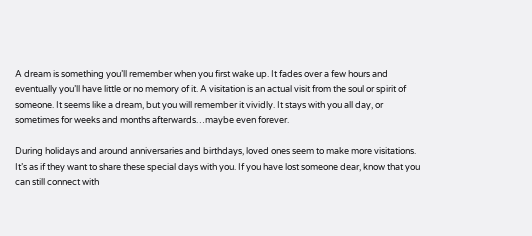A dream is something you’ll remember when you first wake up. It fades over a few hours and eventually you’ll have little or no memory of it. A visitation is an actual visit from the soul or spirit of someone. It seems like a dream, but you will remember it vividly. It stays with you all day, or sometimes for weeks and months afterwards…maybe even forever.

During holidays and around anniversaries and birthdays, loved ones seem to make more visitations. It’s as if they want to share these special days with you. If you have lost someone dear, know that you can still connect with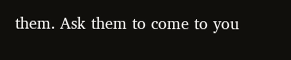them. Ask them to come to you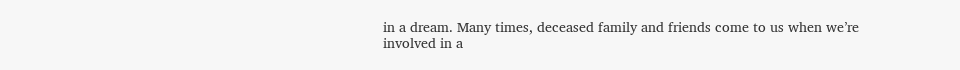in a dream. Many times, deceased family and friends come to us when we’re involved in a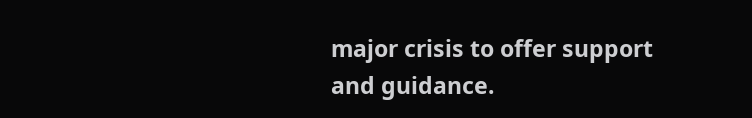major crisis to offer support and guidance.